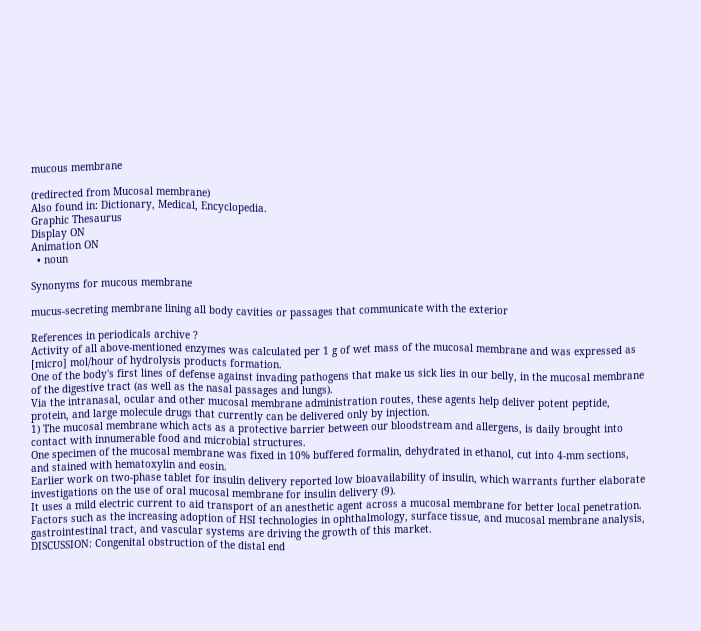mucous membrane

(redirected from Mucosal membrane)
Also found in: Dictionary, Medical, Encyclopedia.
Graphic Thesaurus
Display ON
Animation ON
  • noun

Synonyms for mucous membrane

mucus-secreting membrane lining all body cavities or passages that communicate with the exterior

References in periodicals archive ?
Activity of all above-mentioned enzymes was calculated per 1 g of wet mass of the mucosal membrane and was expressed as [micro] mol/hour of hydrolysis products formation.
One of the body's first lines of defense against invading pathogens that make us sick lies in our belly, in the mucosal membrane of the digestive tract (as well as the nasal passages and lungs).
Via the intranasal, ocular and other mucosal membrane administration routes, these agents help deliver potent peptide, protein, and large molecule drugs that currently can be delivered only by injection.
1) The mucosal membrane which acts as a protective barrier between our bloodstream and allergens, is daily brought into contact with innumerable food and microbial structures.
One specimen of the mucosal membrane was fixed in 10% buffered formalin, dehydrated in ethanol, cut into 4-mm sections, and stained with hematoxylin and eosin.
Earlier work on two-phase tablet for insulin delivery reported low bioavailability of insulin, which warrants further elaborate investigations on the use of oral mucosal membrane for insulin delivery (9).
It uses a mild electric current to aid transport of an anesthetic agent across a mucosal membrane for better local penetration.
Factors such as the increasing adoption of HSI technologies in ophthalmology, surface tissue, and mucosal membrane analysis, gastrointestinal tract, and vascular systems are driving the growth of this market.
DISCUSSION: Congenital obstruction of the distal end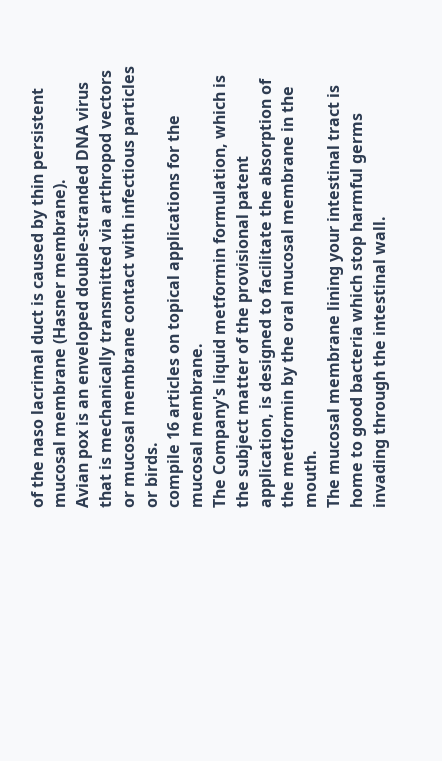of the naso lacrimal duct is caused by thin persistent mucosal membrane (Hasner membrane).
Avian pox is an enveloped double-stranded DNA virus that is mechanically transmitted via arthropod vectors or mucosal membrane contact with infectious particles or birds.
compile 16 articles on topical applications for the mucosal membrane.
The Company's liquid metformin formulation, which is the subject matter of the provisional patent application, is designed to facilitate the absorption of the metformin by the oral mucosal membrane in the mouth.
The mucosal membrane lining your intestinal tract is home to good bacteria which stop harmful germs invading through the intestinal wall.